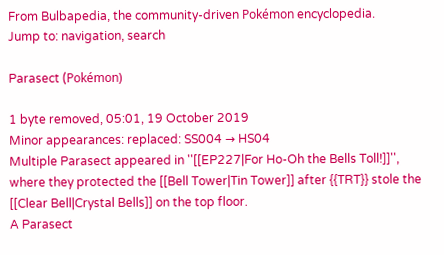From Bulbapedia, the community-driven Pokémon encyclopedia.
Jump to: navigation, search

Parasect (Pokémon)

1 byte removed, 05:01, 19 October 2019
Minor appearances: replaced: SS004 → HS04
Multiple Parasect appeared in ''[[EP227|For Ho-Oh the Bells Toll!]]'', where they protected the [[Bell Tower|Tin Tower]] after {{TRT}} stole the [[Clear Bell|Crystal Bells]] on the top floor.
A Parasect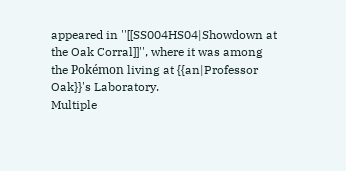appeared in ''[[SS004HS04|Showdown at the Oak Corral]]'', where it was among the Pokémon living at {{an|Professor Oak}}'s Laboratory.
Multiple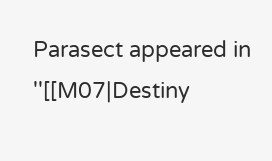Parasect appeared in ''[[M07|Destiny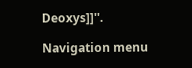Deoxys]]''.

Navigation menu